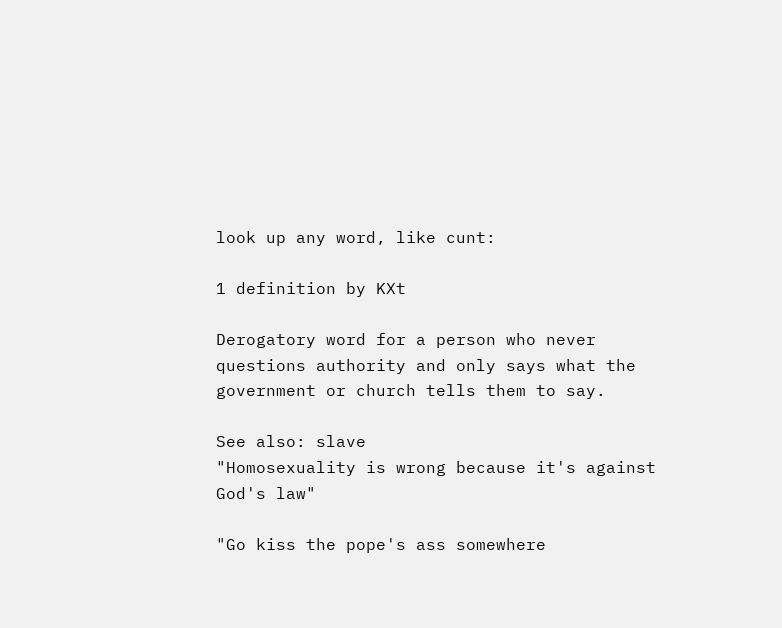look up any word, like cunt:

1 definition by KXt

Derogatory word for a person who never questions authority and only says what the government or church tells them to say.

See also: slave
"Homosexuality is wrong because it's against God's law"

"Go kiss the pope's ass somewhere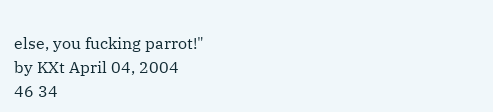else, you fucking parrot!"
by KXt April 04, 2004
46 34